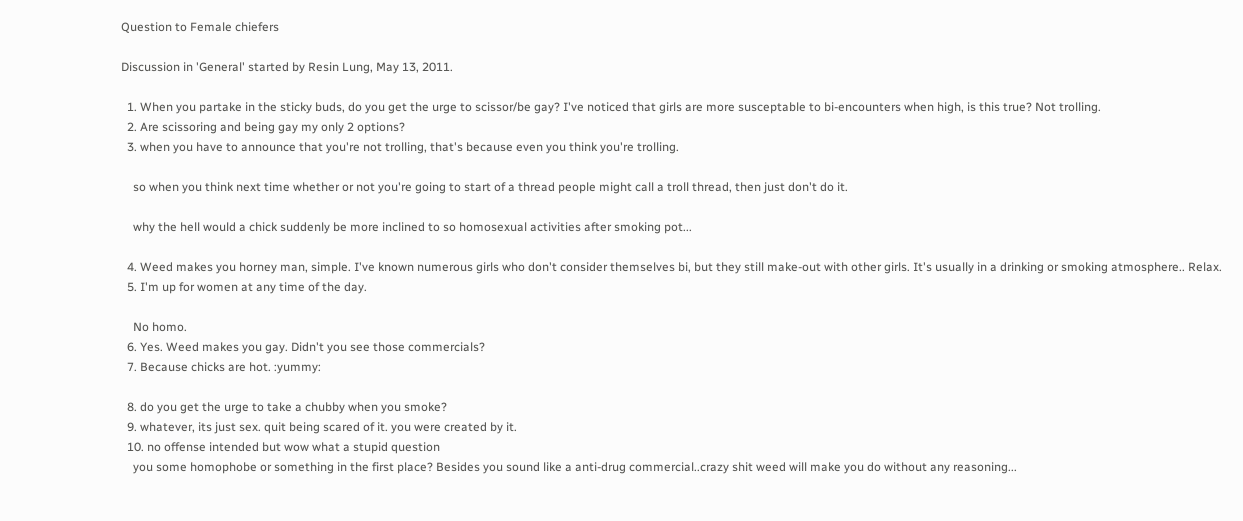Question to Female chiefers

Discussion in 'General' started by Resin Lung, May 13, 2011.

  1. When you partake in the sticky buds, do you get the urge to scissor/be gay? I've noticed that girls are more susceptable to bi-encounters when high, is this true? Not trolling.
  2. Are scissoring and being gay my only 2 options?
  3. when you have to announce that you're not trolling, that's because even you think you're trolling.

    so when you think next time whether or not you're going to start of a thread people might call a troll thread, then just don't do it.

    why the hell would a chick suddenly be more inclined to so homosexual activities after smoking pot...

  4. Weed makes you horney man, simple. I've known numerous girls who don't consider themselves bi, but they still make-out with other girls. It's usually in a drinking or smoking atmosphere.. Relax.
  5. I'm up for women at any time of the day.

    No homo.
  6. Yes. Weed makes you gay. Didn't you see those commercials?
  7. Because chicks are hot. :yummy:

  8. do you get the urge to take a chubby when you smoke?
  9. whatever, its just sex. quit being scared of it. you were created by it.
  10. no offense intended but wow what a stupid question
    you some homophobe or something in the first place? Besides you sound like a anti-drug commercial..crazy shit weed will make you do without any reasoning...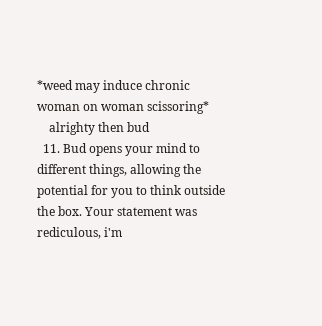*weed may induce chronic woman on woman scissoring*
    alrighty then bud
  11. Bud opens your mind to different things, allowing the potential for you to think outside the box. Your statement was rediculous, i'm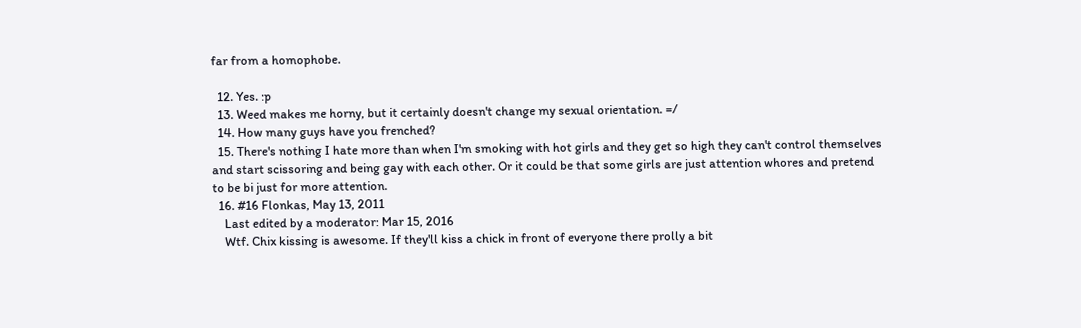far from a homophobe.

  12. Yes. :p
  13. Weed makes me horny, but it certainly doesn't change my sexual orientation. =/
  14. How many guys have you frenched?
  15. There's nothing I hate more than when I'm smoking with hot girls and they get so high they can't control themselves and start scissoring and being gay with each other. Or it could be that some girls are just attention whores and pretend to be bi just for more attention.
  16. #16 Flonkas, May 13, 2011
    Last edited by a moderator: Mar 15, 2016
    Wtf. Chix kissing is awesome. If they'll kiss a chick in front of everyone there prolly a bit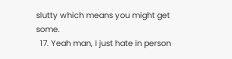slutty which means you might get some.
  17. Yeah man, I just hate in person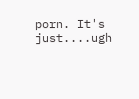porn. It's just....ugh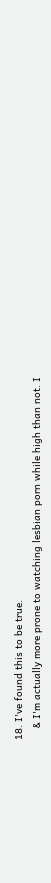18. I've found this to be true.
    & I'm actually more prone to watching lesbian porn while high than not. I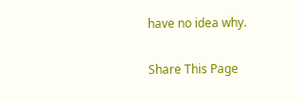have no idea why.

Share This Page